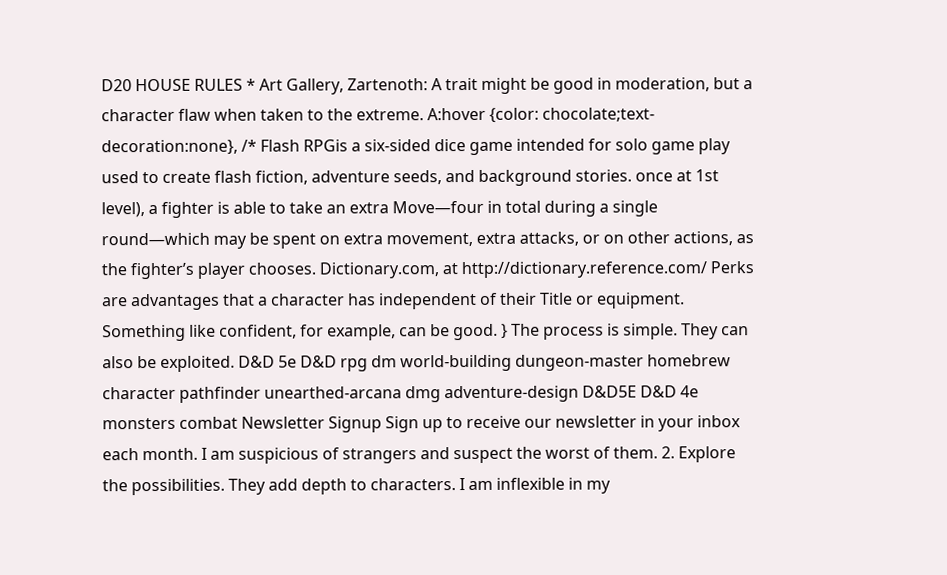D20 HOUSE RULES * Art Gallery, Zartenoth: A trait might be good in moderation, but a character flaw when taken to the extreme. A:hover {color: chocolate;text-decoration:none}, /* Flash RPGis a six-sided dice game intended for solo game play used to create flash fiction, adventure seeds, and background stories. once at 1st level), a fighter is able to take an extra Move—four in total during a single round—which may be spent on extra movement, extra attacks, or on other actions, as the fighter’s player chooses. Dictionary.com, at http://dictionary.reference.com/ Perks are advantages that a character has independent of their Title or equipment. Something like confident, for example, can be good. } The process is simple. They can also be exploited. D&D 5e D&D rpg dm world-building dungeon-master homebrew character pathfinder unearthed-arcana dmg adventure-design D&D5E D&D 4e monsters combat Newsletter Signup Sign up to receive our newsletter in your inbox each month. I am suspicious of strangers and suspect the worst of them. 2. Explore the possibilities. They add depth to characters. I am inflexible in my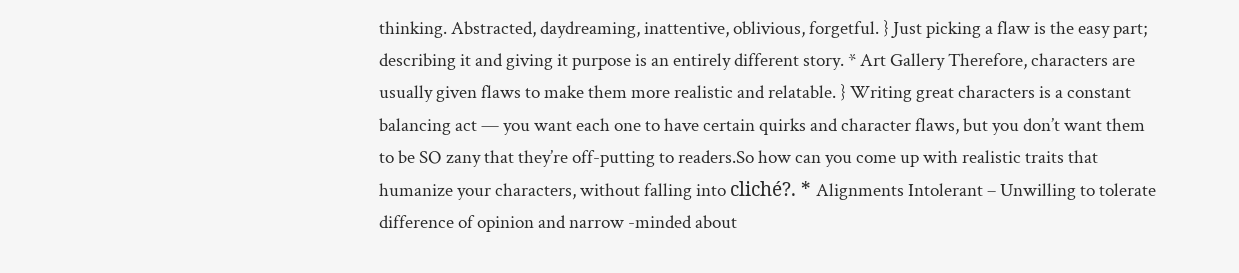thinking. Abstracted, daydreaming, inattentive, oblivious, forgetful. } Just picking a flaw is the easy part; describing it and giving it purpose is an entirely different story. * Art Gallery Therefore, characters are usually given flaws to make them more realistic and relatable. } Writing great characters is a constant balancing act — you want each one to have certain quirks and character flaws, but you don’t want them to be SO zany that they’re off-putting to readers.So how can you come up with realistic traits that humanize your characters, without falling into cliché?. * Alignments Intolerant – Unwilling to tolerate difference of opinion and narrow -minded about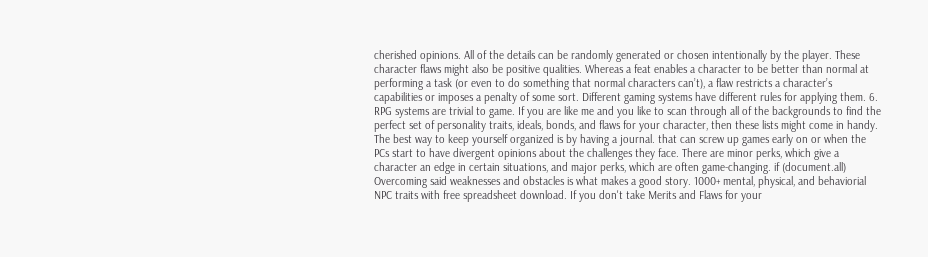cherished opinions. All of the details can be randomly generated or chosen intentionally by the player. These character flaws might also be positive qualities. Whereas a feat enables a character to be better than normal at performing a task (or even to do something that normal characters can’t), a flaw restricts a character’s capabilities or imposes a penalty of some sort. Different gaming systems have different rules for applying them. 6. RPG systems are trivial to game. If you are like me and you like to scan through all of the backgrounds to find the perfect set of personality traits, ideals, bonds, and flaws for your character, then these lists might come in handy. The best way to keep yourself organized is by having a journal. that can screw up games early on or when the PCs start to have divergent opinions about the challenges they face. There are minor perks, which give a character an edge in certain situations, and major perks, which are often game-changing. if (document.all) Overcoming said weaknesses and obstacles is what makes a good story. 1000+ mental, physical, and behaviorial NPC traits with free spreadsheet download. If you don't take Merits and Flaws for your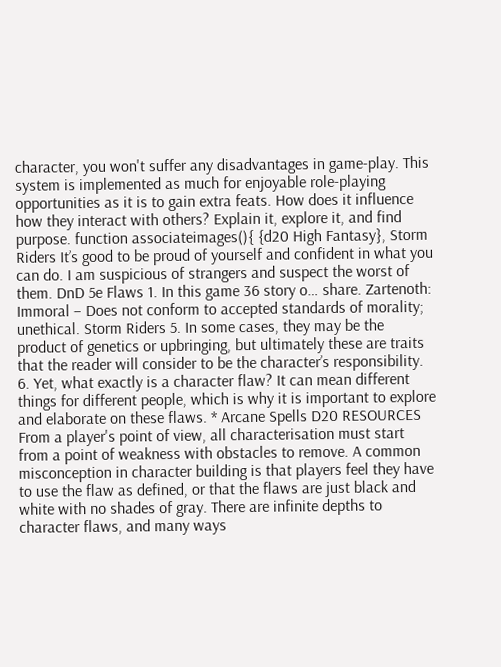character, you won't suffer any disadvantages in game-play. This system is implemented as much for enjoyable role-playing opportunities as it is to gain extra feats. How does it influence how they interact with others? Explain it, explore it, and find purpose. function associateimages(){ {d20 High Fantasy}, Storm Riders It’s good to be proud of yourself and confident in what you can do. I am suspicious of strangers and suspect the worst of them. DnD 5e Flaws 1. In this game 36 story o… share. Zartenoth: Immoral – Does not conform to accepted standards of morality; unethical. Storm Riders 5. In some cases, they may be the product of genetics or upbringing, but ultimately these are traits that the reader will consider to be the character’s responsibility. 6. Yet, what exactly is a character flaw? It can mean different things for different people, which is why it is important to explore and elaborate on these flaws. * Arcane Spells D20 RESOURCES From a player's point of view, all characterisation must start from a point of weakness with obstacles to remove. A common misconception in character building is that players feel they have to use the flaw as defined, or that the flaws are just black and white with no shades of gray. There are infinite depths to character flaws, and many ways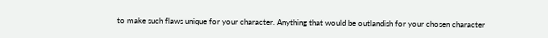to make such flaws unique for your character. Anything that would be outlandish for your chosen character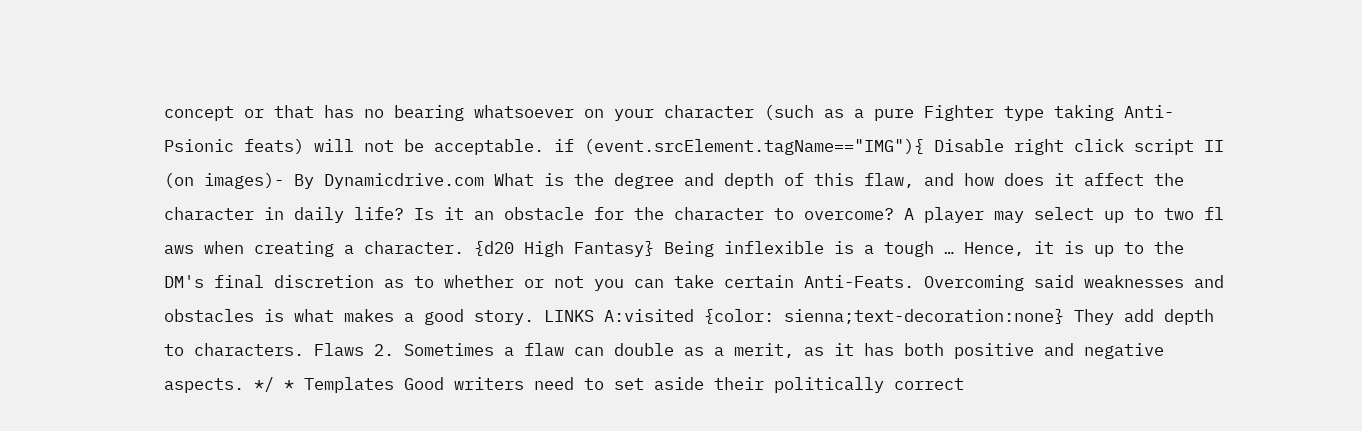concept or that has no bearing whatsoever on your character (such as a pure Fighter type taking Anti-Psionic feats) will not be acceptable. if (event.srcElement.tagName=="IMG"){ Disable right click script II (on images)- By Dynamicdrive.com What is the degree and depth of this flaw, and how does it affect the character in daily life? Is it an obstacle for the character to overcome? A player may select up to two fl aws when creating a character. {d20 High Fantasy} Being inflexible is a tough … Hence, it is up to the DM's final discretion as to whether or not you can take certain Anti-Feats. Overcoming said weaknesses and obstacles is what makes a good story. LINKS A:visited {color: sienna;text-decoration:none} They add depth to characters. Flaws 2. Sometimes a flaw can double as a merit, as it has both positive and negative aspects. */ * Templates Good writers need to set aside their politically correct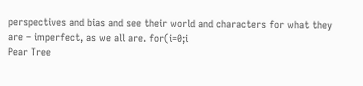perspectives and bias and see their world and characters for what they are – imperfect, as we all are. for(i=0;i
Pear Tree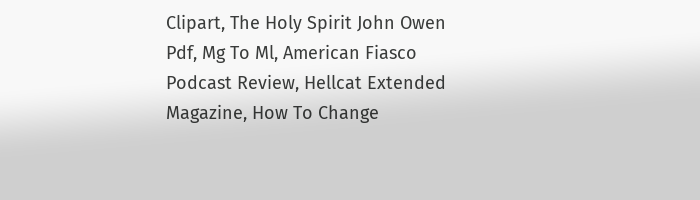Clipart, The Holy Spirit John Owen Pdf, Mg To Ml, American Fiasco Podcast Review, Hellcat Extended Magazine, How To Change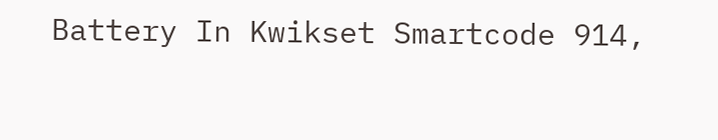Battery In Kwikset Smartcode 914,